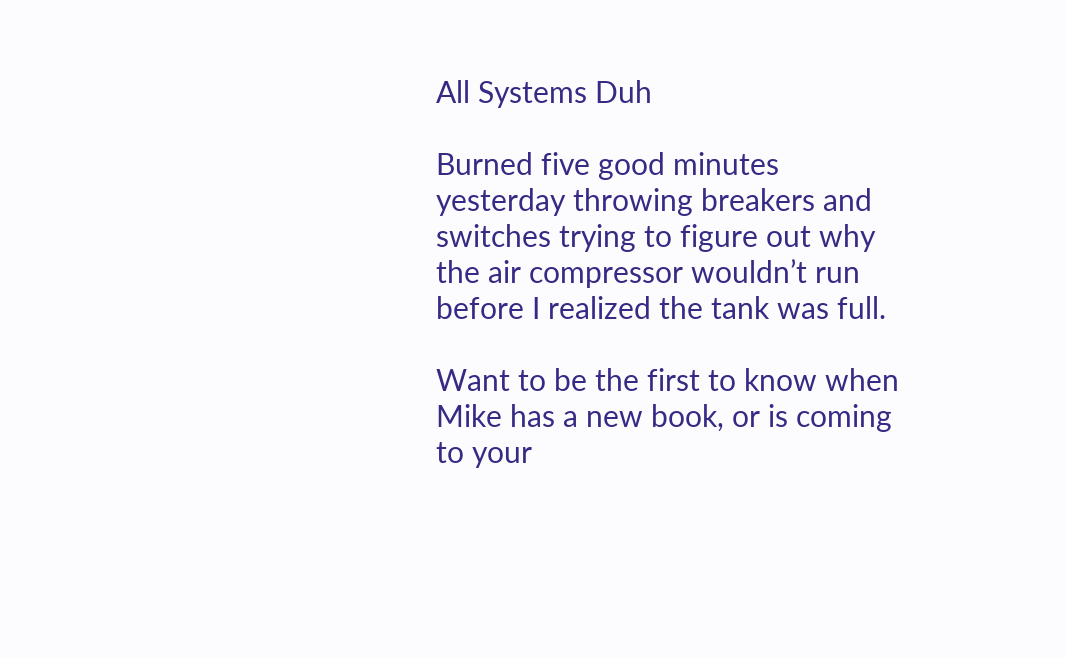All Systems Duh

Burned five good minutes yesterday throwing breakers and switches trying to figure out why the air compressor wouldn’t run before I realized the tank was full.

Want to be the first to know when Mike has a new book, or is coming to your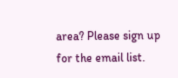area? Please sign up for the email list.